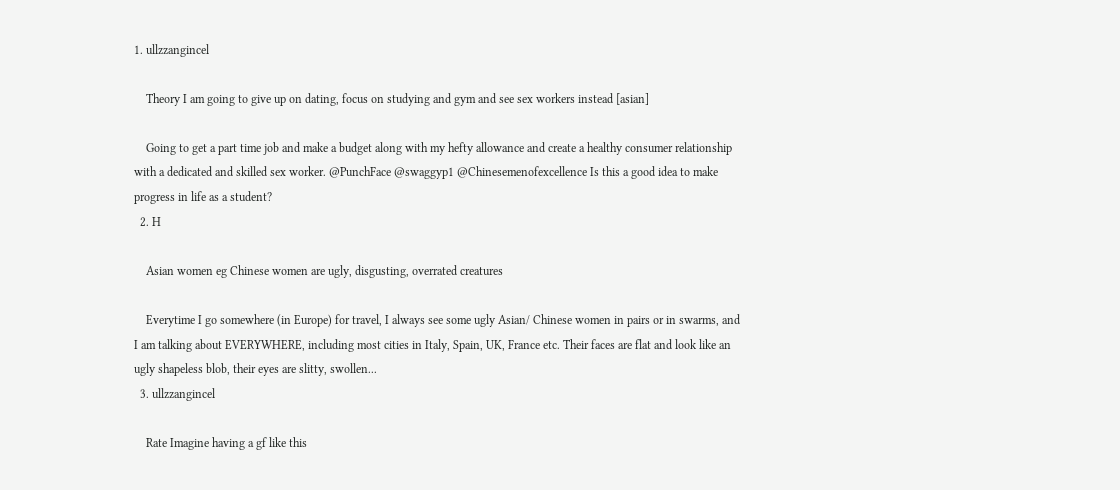1. ullzzangincel

    Theory I am going to give up on dating, focus on studying and gym and see sex workers instead [asian]

    Going to get a part time job and make a budget along with my hefty allowance and create a healthy consumer relationship with a dedicated and skilled sex worker. @PunchFace @swaggyp1 @Chinesemenofexcellence Is this a good idea to make progress in life as a student?
  2. H

    Asian women eg Chinese women are ugly, disgusting, overrated creatures

    Everytime I go somewhere (in Europe) for travel, I always see some ugly Asian/ Chinese women in pairs or in swarms, and I am talking about EVERYWHERE, including most cities in Italy, Spain, UK, France etc. Their faces are flat and look like an ugly shapeless blob, their eyes are slitty, swollen...
  3. ullzzangincel

    Rate Imagine having a gf like this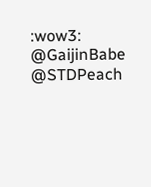:wow3: @GaijinBabe @STDPeach